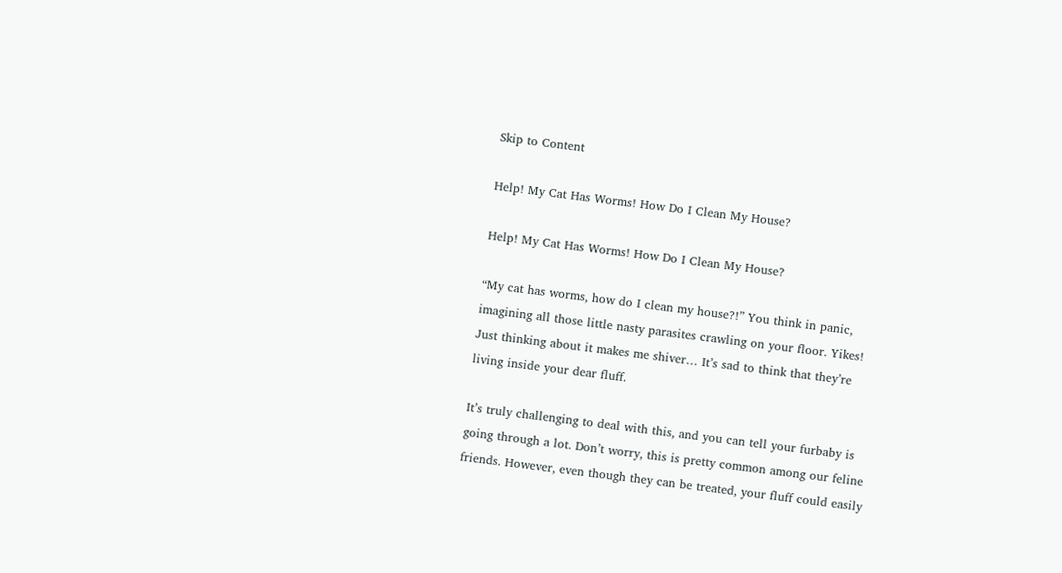Skip to Content

Help! My Cat Has Worms! How Do I Clean My House?

Help! My Cat Has Worms! How Do I Clean My House?

“My cat has worms, how do I clean my house?!” You think in panic, imagining all those little nasty parasites crawling on your floor. Yikes! Just thinking about it makes me shiver… It’s sad to think that they’re living inside your dear fluff.

It’s truly challenging to deal with this, and you can tell your furbaby is going through a lot. Don’t worry, this is pretty common among our feline friends. However, even though they can be treated, your fluff could easily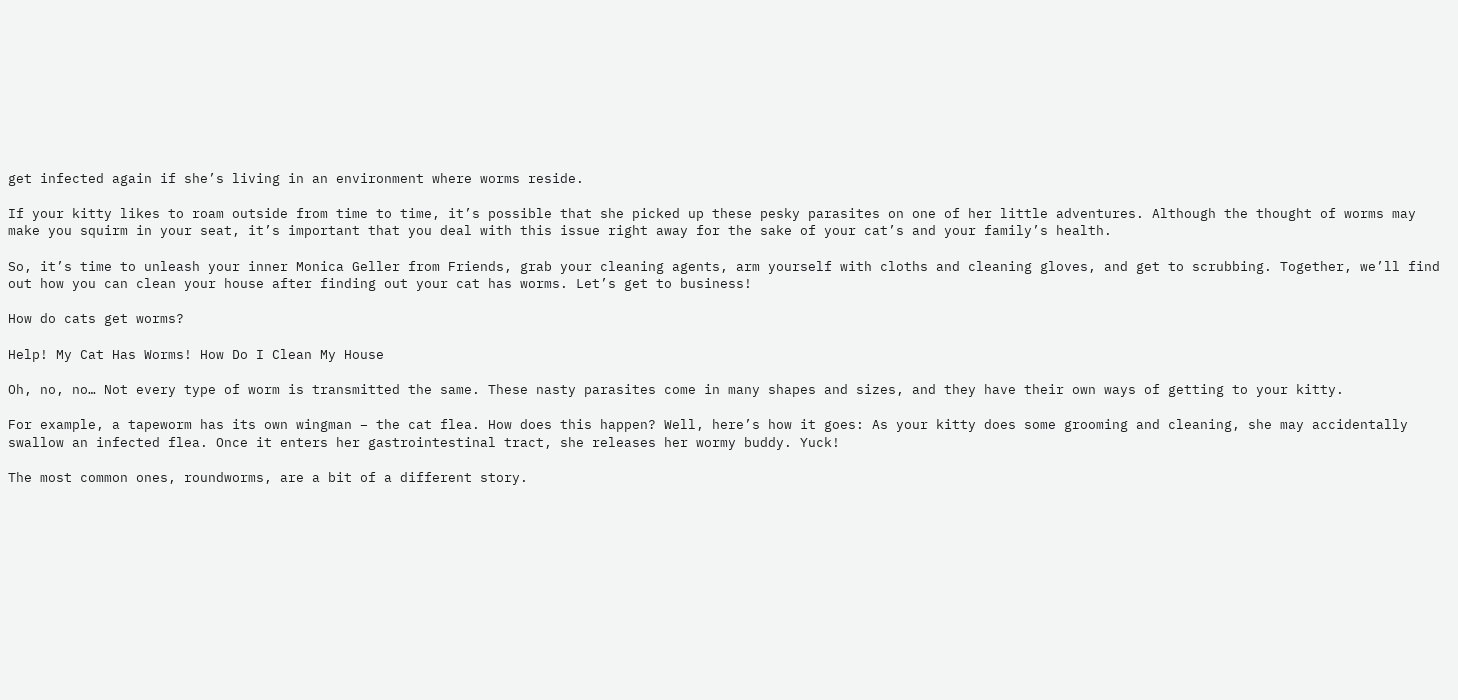get infected again if she’s living in an environment where worms reside.

If your kitty likes to roam outside from time to time, it’s possible that she picked up these pesky parasites on one of her little adventures. Although the thought of worms may make you squirm in your seat, it’s important that you deal with this issue right away for the sake of your cat’s and your family’s health.

So, it’s time to unleash your inner Monica Geller from Friends, grab your cleaning agents, arm yourself with cloths and cleaning gloves, and get to scrubbing. Together, we’ll find out how you can clean your house after finding out your cat has worms. Let’s get to business!

How do cats get worms?

Help! My Cat Has Worms! How Do I Clean My House

Oh, no, no… Not every type of worm is transmitted the same. These nasty parasites come in many shapes and sizes, and they have their own ways of getting to your kitty.

For example, a tapeworm has its own wingman – the cat flea. How does this happen? Well, here’s how it goes: As your kitty does some grooming and cleaning, she may accidentally swallow an infected flea. Once it enters her gastrointestinal tract, she releases her wormy buddy. Yuck!

The most common ones, roundworms, are a bit of a different story.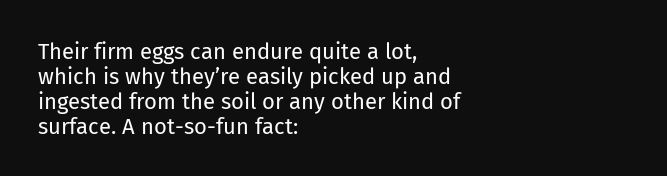Their firm eggs can endure quite a lot, which is why they’re easily picked up and ingested from the soil or any other kind of surface. A not-so-fun fact: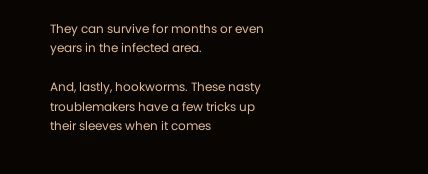They can survive for months or even years in the infected area.

And, lastly, hookworms. These nasty troublemakers have a few tricks up their sleeves when it comes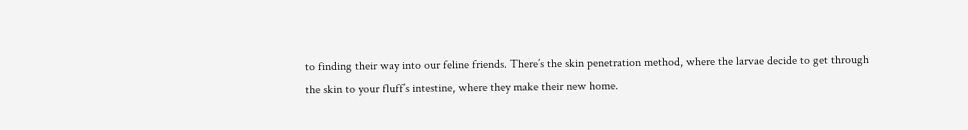to finding their way into our feline friends. There’s the skin penetration method, where the larvae decide to get through the skin to your fluff’s intestine, where they make their new home.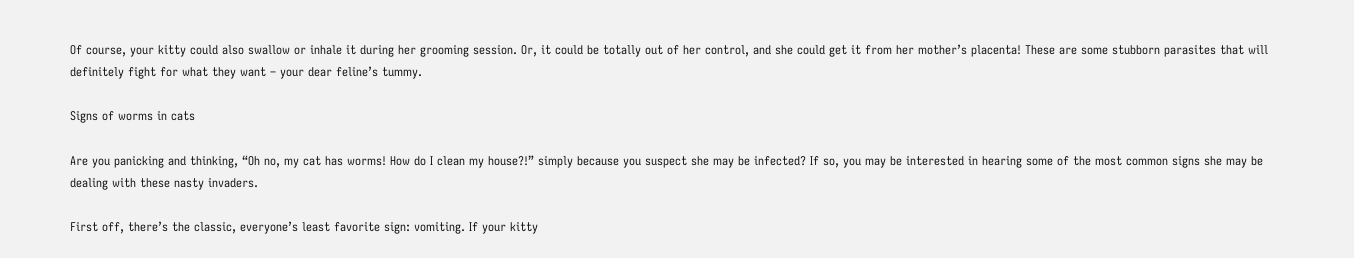Of course, your kitty could also swallow or inhale it during her grooming session. Or, it could be totally out of her control, and she could get it from her mother’s placenta! These are some stubborn parasites that will definitely fight for what they want – your dear feline’s tummy.

Signs of worms in cats

Are you panicking and thinking, “Oh no, my cat has worms! How do I clean my house?!” simply because you suspect she may be infected? If so, you may be interested in hearing some of the most common signs she may be dealing with these nasty invaders.

First off, there’s the classic, everyone’s least favorite sign: vomiting. If your kitty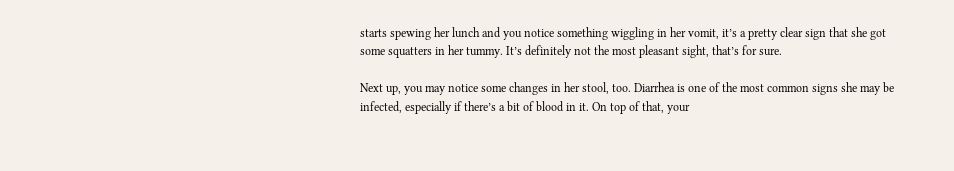starts spewing her lunch and you notice something wiggling in her vomit, it’s a pretty clear sign that she got some squatters in her tummy. It’s definitely not the most pleasant sight, that’s for sure.

Next up, you may notice some changes in her stool, too. Diarrhea is one of the most common signs she may be infected, especially if there’s a bit of blood in it. On top of that, your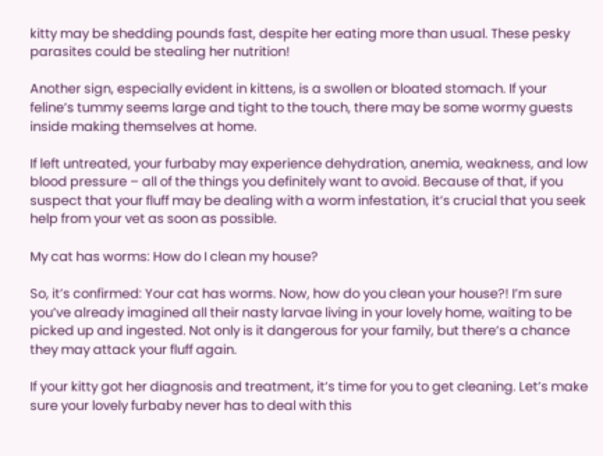kitty may be shedding pounds fast, despite her eating more than usual. These pesky parasites could be stealing her nutrition!

Another sign, especially evident in kittens, is a swollen or bloated stomach. If your feline’s tummy seems large and tight to the touch, there may be some wormy guests inside making themselves at home.

If left untreated, your furbaby may experience dehydration, anemia, weakness, and low blood pressure – all of the things you definitely want to avoid. Because of that, if you suspect that your fluff may be dealing with a worm infestation, it’s crucial that you seek help from your vet as soon as possible.

My cat has worms: How do I clean my house?

So, it’s confirmed: Your cat has worms. Now, how do you clean your house?! I’m sure you’ve already imagined all their nasty larvae living in your lovely home, waiting to be picked up and ingested. Not only is it dangerous for your family, but there’s a chance they may attack your fluff again.

If your kitty got her diagnosis and treatment, it’s time for you to get cleaning. Let’s make sure your lovely furbaby never has to deal with this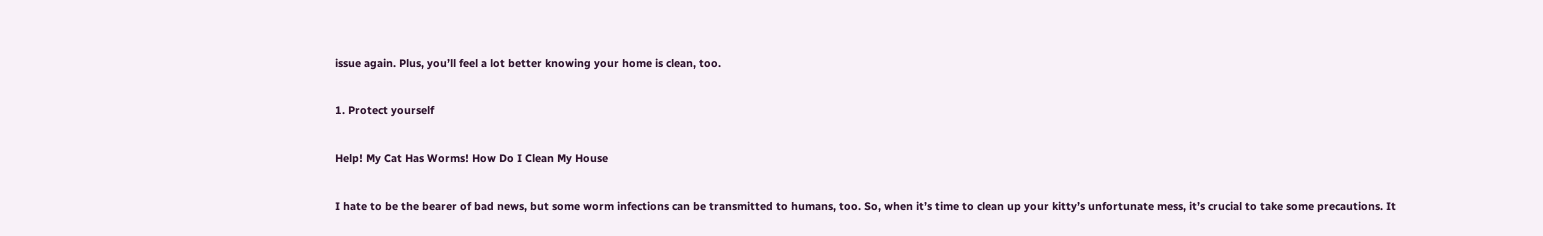issue again. Plus, you’ll feel a lot better knowing your home is clean, too.

1. Protect yourself

Help! My Cat Has Worms! How Do I Clean My House

I hate to be the bearer of bad news, but some worm infections can be transmitted to humans, too. So, when it’s time to clean up your kitty’s unfortunate mess, it’s crucial to take some precautions. It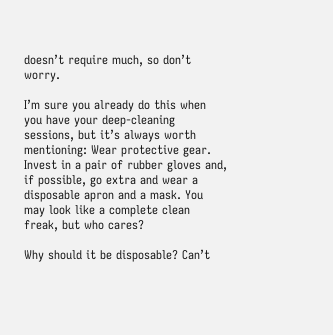doesn’t require much, so don’t worry.

I’m sure you already do this when you have your deep-cleaning sessions, but it’s always worth mentioning: Wear protective gear. Invest in a pair of rubber gloves and, if possible, go extra and wear a disposable apron and a mask. You may look like a complete clean freak, but who cares?

Why should it be disposable? Can’t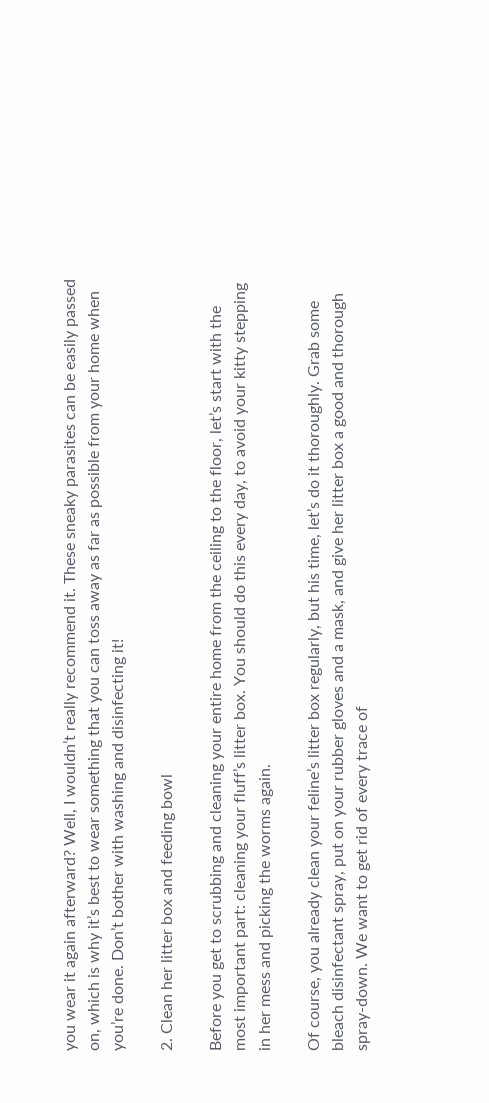you wear it again afterward? Well, I wouldn’t really recommend it. These sneaky parasites can be easily passed on, which is why it’s best to wear something that you can toss away as far as possible from your home when you’re done. Don’t bother with washing and disinfecting it!

2. Clean her litter box and feeding bowl

Before you get to scrubbing and cleaning your entire home from the ceiling to the floor, let’s start with the most important part: cleaning your fluff’s litter box. You should do this every day, to avoid your kitty stepping in her mess and picking the worms again.

Of course, you already clean your feline’s litter box regularly, but his time, let’s do it thoroughly. Grab some bleach disinfectant spray, put on your rubber gloves and a mask, and give her litter box a good and thorough spray-down. We want to get rid of every trace of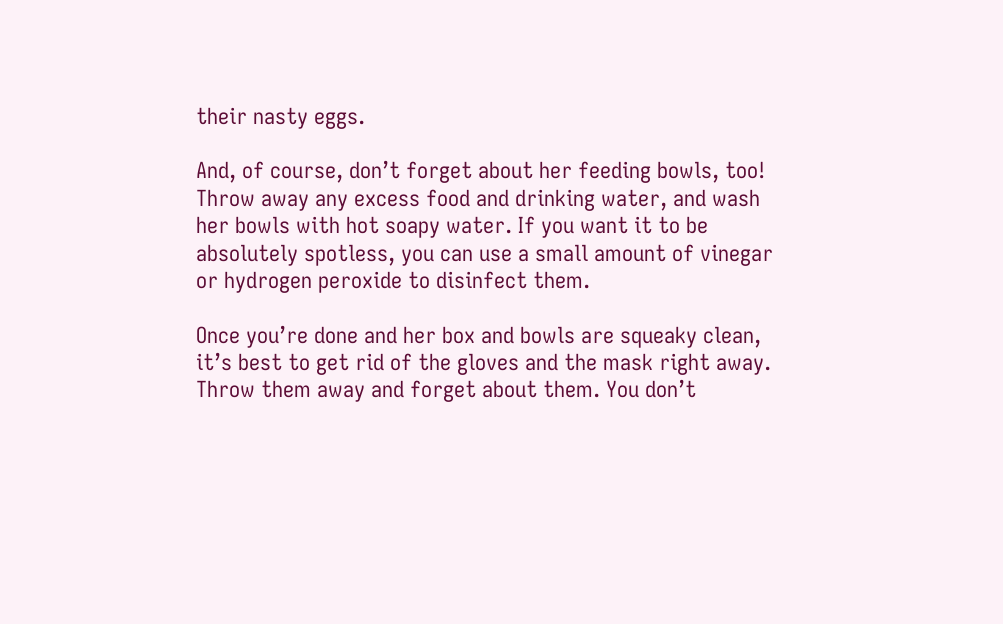their nasty eggs.

And, of course, don’t forget about her feeding bowls, too! Throw away any excess food and drinking water, and wash her bowls with hot soapy water. If you want it to be absolutely spotless, you can use a small amount of vinegar or hydrogen peroxide to disinfect them.

Once you’re done and her box and bowls are squeaky clean, it’s best to get rid of the gloves and the mask right away. Throw them away and forget about them. You don’t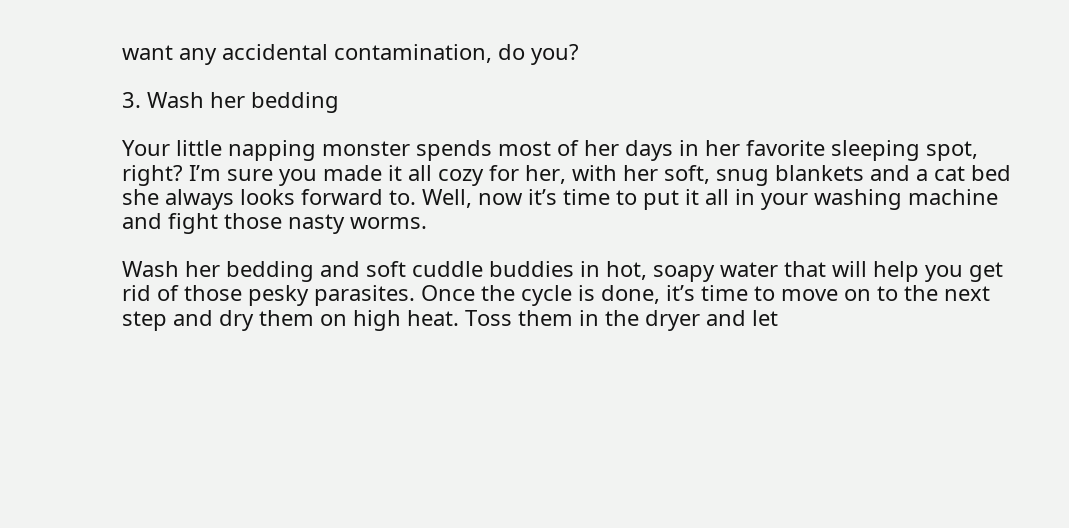want any accidental contamination, do you?

3. Wash her bedding

Your little napping monster spends most of her days in her favorite sleeping spot, right? I’m sure you made it all cozy for her, with her soft, snug blankets and a cat bed she always looks forward to. Well, now it’s time to put it all in your washing machine and fight those nasty worms.

Wash her bedding and soft cuddle buddies in hot, soapy water that will help you get rid of those pesky parasites. Once the cycle is done, it’s time to move on to the next step and dry them on high heat. Toss them in the dryer and let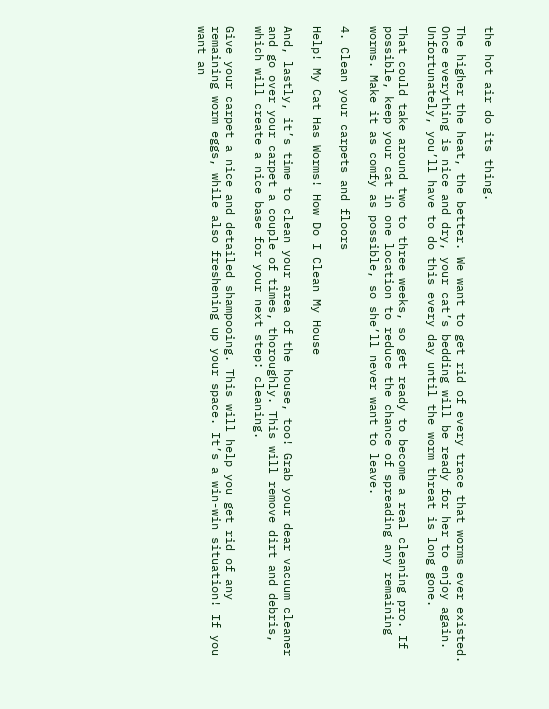the hot air do its thing.

The higher the heat, the better. We want to get rid of every trace that worms ever existed. Once everything is nice and dry, your cat’s bedding will be ready for her to enjoy again. Unfortunately, you’ll have to do this every day until the worm threat is long gone.

That could take around two to three weeks, so get ready to become a real cleaning pro. If possible, keep your cat in one location to reduce the chance of spreading any remaining worms. Make it as comfy as possible, so she’ll never want to leave.

4. Clean your carpets and floors

Help! My Cat Has Worms! How Do I Clean My House

And, lastly, it’s time to clean your area of the house, too! Grab your dear vacuum cleaner and go over your carpet a couple of times, thoroughly. This will remove dirt and debris, which will create a nice base for your next step: cleaning.

Give your carpet a nice and detailed shampooing. This will help you get rid of any remaining worm eggs, while also freshening up your space. It’s a win-win situation! If you want an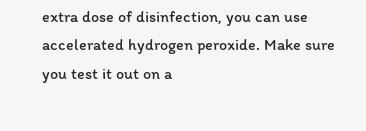extra dose of disinfection, you can use accelerated hydrogen peroxide. Make sure you test it out on a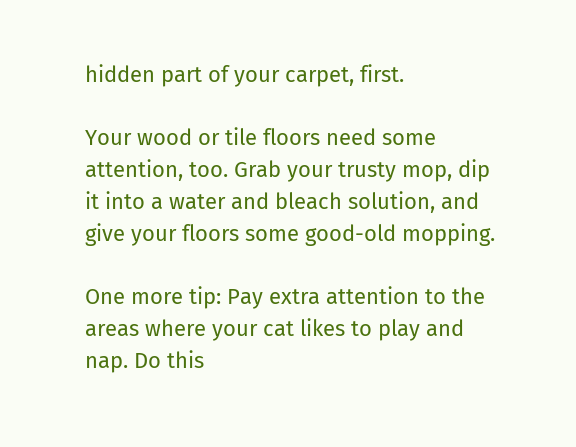hidden part of your carpet, first.

Your wood or tile floors need some attention, too. Grab your trusty mop, dip it into a water and bleach solution, and give your floors some good-old mopping.

One more tip: Pay extra attention to the areas where your cat likes to play and nap. Do this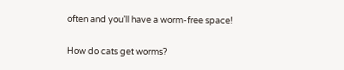often and you’ll have a worm-free space!

How do cats get worms?